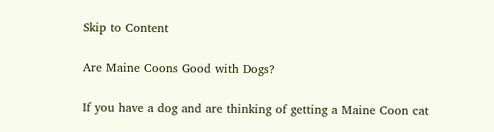Skip to Content

Are Maine Coons Good with Dogs?

If you have a dog and are thinking of getting a Maine Coon cat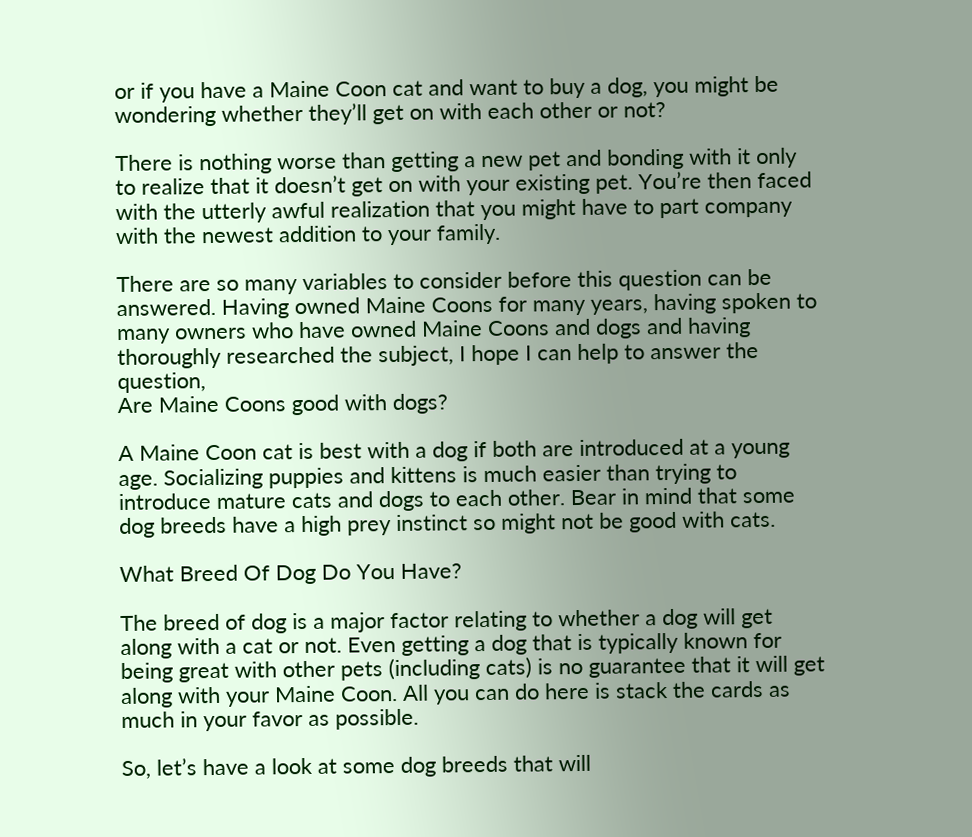or if you have a Maine Coon cat and want to buy a dog, you might be wondering whether they’ll get on with each other or not?

There is nothing worse than getting a new pet and bonding with it only to realize that it doesn’t get on with your existing pet. You’re then faced with the utterly awful realization that you might have to part company with the newest addition to your family.

There are so many variables to consider before this question can be answered. Having owned Maine Coons for many years, having spoken to many owners who have owned Maine Coons and dogs and having thoroughly researched the subject, I hope I can help to answer the question,
Are Maine Coons good with dogs?

A Maine Coon cat is best with a dog if both are introduced at a young age. Socializing puppies and kittens is much easier than trying to introduce mature cats and dogs to each other. Bear in mind that some dog breeds have a high prey instinct so might not be good with cats.

What Breed Of Dog Do You Have?

The breed of dog is a major factor relating to whether a dog will get along with a cat or not. Even getting a dog that is typically known for being great with other pets (including cats) is no guarantee that it will get along with your Maine Coon. All you can do here is stack the cards as much in your favor as possible.

So, let’s have a look at some dog breeds that will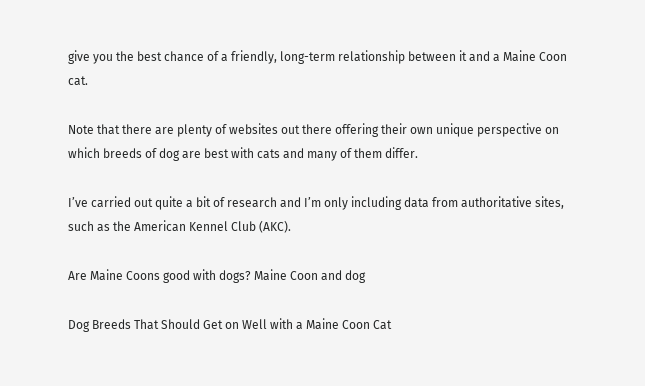give you the best chance of a friendly, long-term relationship between it and a Maine Coon cat.

Note that there are plenty of websites out there offering their own unique perspective on which breeds of dog are best with cats and many of them differ.

I’ve carried out quite a bit of research and I’m only including data from authoritative sites, such as the American Kennel Club (AKC).

Are Maine Coons good with dogs? Maine Coon and dog

Dog Breeds That Should Get on Well with a Maine Coon Cat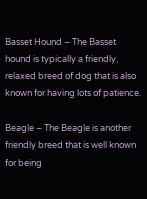Basset Hound – The Basset hound is typically a friendly, relaxed breed of dog that is also known for having lots of patience.

Beagle – The Beagle is another friendly breed that is well known for being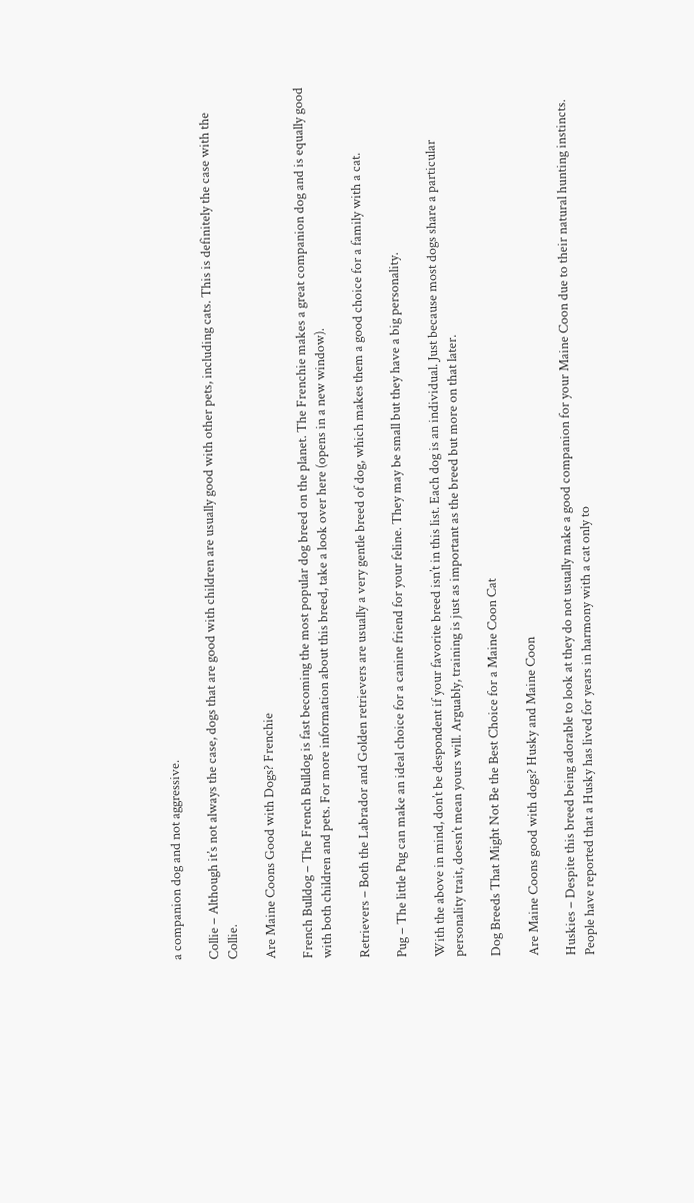a companion dog and not aggressive.

Collie – Although it’s not always the case, dogs that are good with children are usually good with other pets, including cats. This is definitely the case with the Collie.

Are Maine Coons Good with Dogs? Frenchie

French Bulldog – The French Bulldog is fast becoming the most popular dog breed on the planet. The Frenchie makes a great companion dog and is equally good with both children and pets. For more information about this breed, take a look over here (opens in a new window).

Retrievers – Both the Labrador and Golden retrievers are usually a very gentle breed of dog, which makes them a good choice for a family with a cat.

Pug – The little Pug can make an ideal choice for a canine friend for your feline. They may be small but they have a big personality.

With the above in mind, don’t be despondent if your favorite breed isn’t in this list. Each dog is an individual. Just because most dogs share a particular personality trait, doesn’t mean yours will. Arguably, training is just as important as the breed but more on that later.

Dog Breeds That Might Not Be the Best Choice for a Maine Coon Cat

Are Maine Coons good with dogs? Husky and Maine Coon

Huskies – Despite this breed being adorable to look at they do not usually make a good companion for your Maine Coon due to their natural hunting instincts. People have reported that a Husky has lived for years in harmony with a cat only to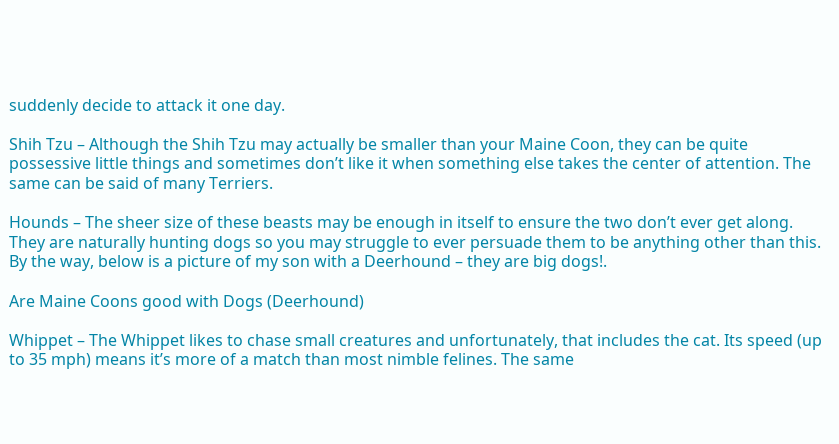suddenly decide to attack it one day.

Shih Tzu – Although the Shih Tzu may actually be smaller than your Maine Coon, they can be quite possessive little things and sometimes don’t like it when something else takes the center of attention. The same can be said of many Terriers.

Hounds – The sheer size of these beasts may be enough in itself to ensure the two don’t ever get along. They are naturally hunting dogs so you may struggle to ever persuade them to be anything other than this. By the way, below is a picture of my son with a Deerhound – they are big dogs!.

Are Maine Coons good with Dogs (Deerhound)

Whippet – The Whippet likes to chase small creatures and unfortunately, that includes the cat. Its speed (up to 35 mph) means it’s more of a match than most nimble felines. The same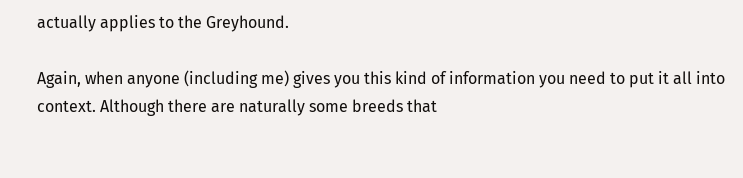actually applies to the Greyhound.

Again, when anyone (including me) gives you this kind of information you need to put it all into context. Although there are naturally some breeds that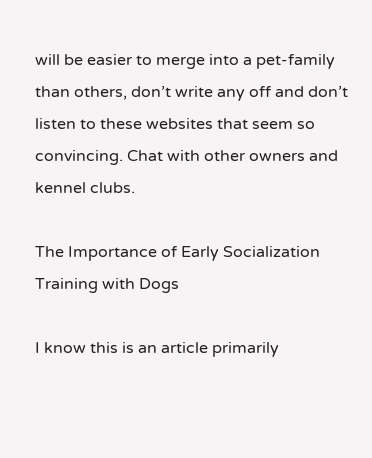will be easier to merge into a pet-family than others, don’t write any off and don’t listen to these websites that seem so convincing. Chat with other owners and kennel clubs.

The Importance of Early Socialization Training with Dogs

I know this is an article primarily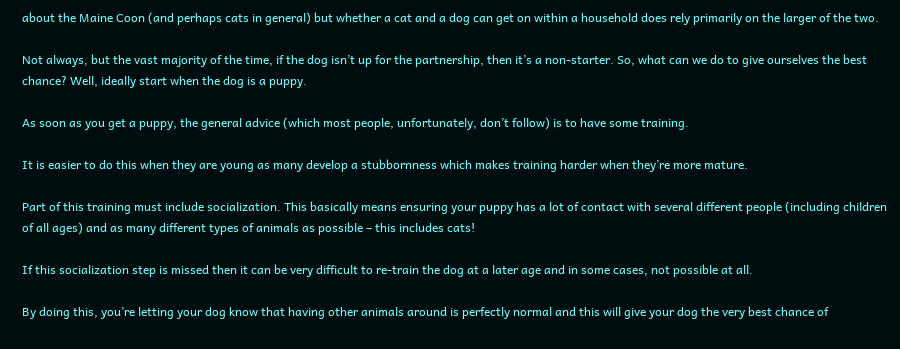about the Maine Coon (and perhaps cats in general) but whether a cat and a dog can get on within a household does rely primarily on the larger of the two.

Not always, but the vast majority of the time, if the dog isn’t up for the partnership, then it’s a non-starter. So, what can we do to give ourselves the best chance? Well, ideally start when the dog is a puppy.

As soon as you get a puppy, the general advice (which most people, unfortunately, don’t follow) is to have some training.

It is easier to do this when they are young as many develop a stubbornness which makes training harder when they’re more mature.

Part of this training must include socialization. This basically means ensuring your puppy has a lot of contact with several different people (including children of all ages) and as many different types of animals as possible – this includes cats!

If this socialization step is missed then it can be very difficult to re-train the dog at a later age and in some cases, not possible at all.

By doing this, you’re letting your dog know that having other animals around is perfectly normal and this will give your dog the very best chance of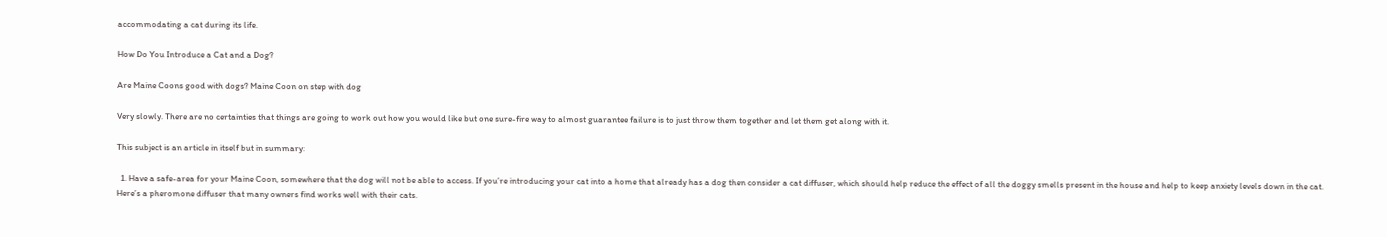accommodating a cat during its life.

How Do You Introduce a Cat and a Dog?

Are Maine Coons good with dogs? Maine Coon on step with dog

Very slowly. There are no certainties that things are going to work out how you would like but one sure-fire way to almost guarantee failure is to just throw them together and let them get along with it.

This subject is an article in itself but in summary:

  1. Have a safe-area for your Maine Coon, somewhere that the dog will not be able to access. If you’re introducing your cat into a home that already has a dog then consider a cat diffuser, which should help reduce the effect of all the doggy smells present in the house and help to keep anxiety levels down in the cat. Here’s a pheromone diffuser that many owners find works well with their cats.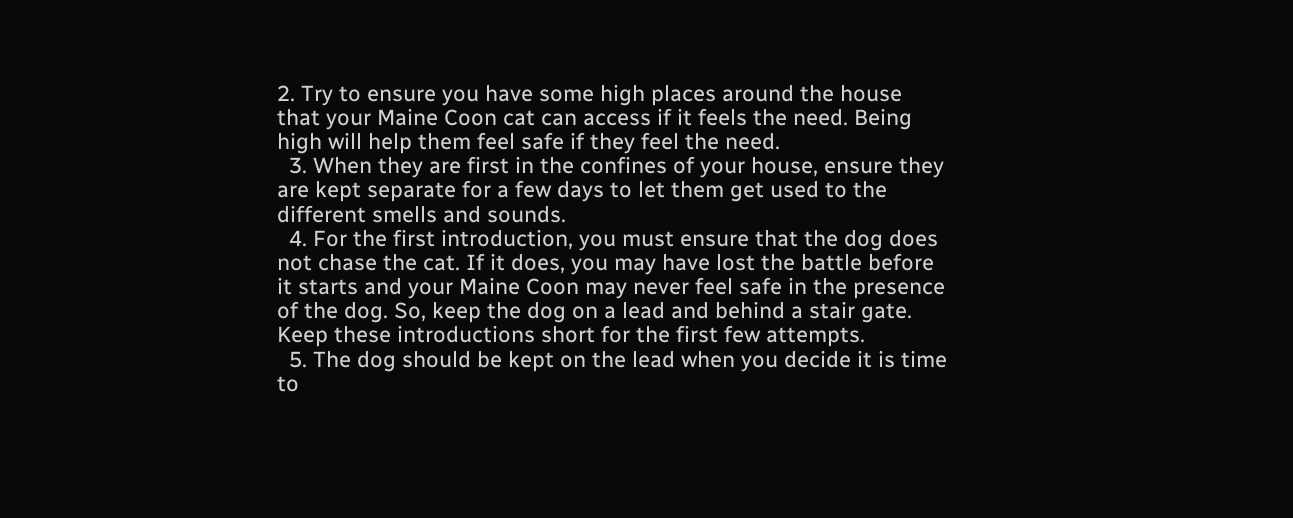2. Try to ensure you have some high places around the house that your Maine Coon cat can access if it feels the need. Being high will help them feel safe if they feel the need.
  3. When they are first in the confines of your house, ensure they are kept separate for a few days to let them get used to the different smells and sounds.
  4. For the first introduction, you must ensure that the dog does not chase the cat. If it does, you may have lost the battle before it starts and your Maine Coon may never feel safe in the presence of the dog. So, keep the dog on a lead and behind a stair gate. Keep these introductions short for the first few attempts.
  5. The dog should be kept on the lead when you decide it is time to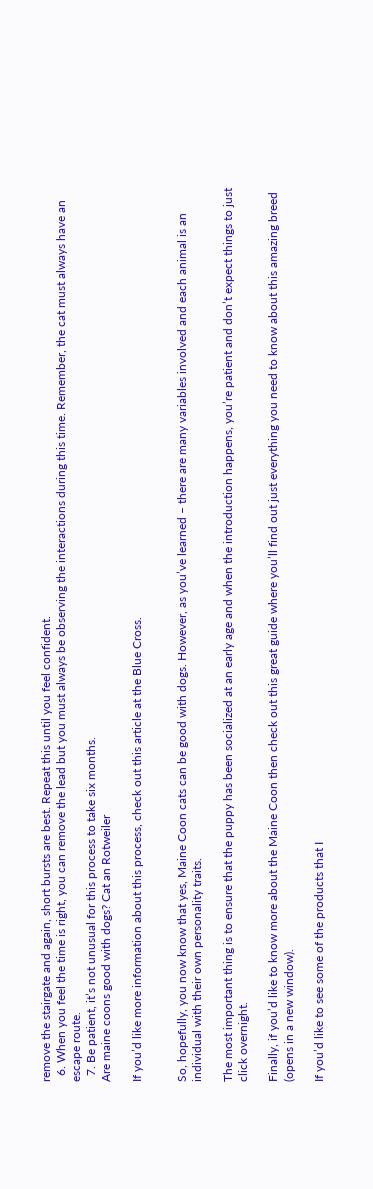remove the stairgate and again, short bursts are best. Repeat this until you feel confident.
  6. When you feel the time is right, you can remove the lead but you must always be observing the interactions during this time. Remember, the cat must always have an escape route.
  7. Be patient, it’s not unusual for this process to take six months.
Are maine coons good with dogs? Cat an Rotweiler

If you’d like more information about this process, check out this article at the Blue Cross.


So, hopefully, you now know that yes, Maine Coon cats can be good with dogs. However, as you’ve learned – there are many variables involved and each animal is an individual with their own personality traits.

The most important thing is to ensure that the puppy has been socialized at an early age and when the introduction happens, you’re patient and don’t expect things to just click overnight.

Finally, if you’d like to know more about the Maine Coon then check out this great guide where you’ll find out just everything you need to know about this amazing breed (opens in a new window).

If you’d like to see some of the products that I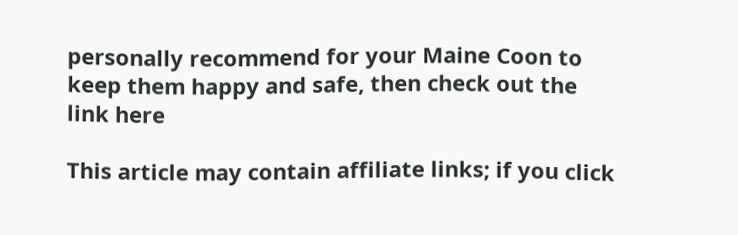personally recommend for your Maine Coon to keep them happy and safe, then check out the link here

This article may contain affiliate links; if you click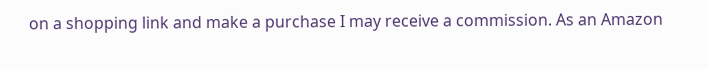on a shopping link and make a purchase I may receive a commission. As an Amazon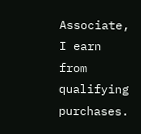Associate, I earn from qualifying purchases.